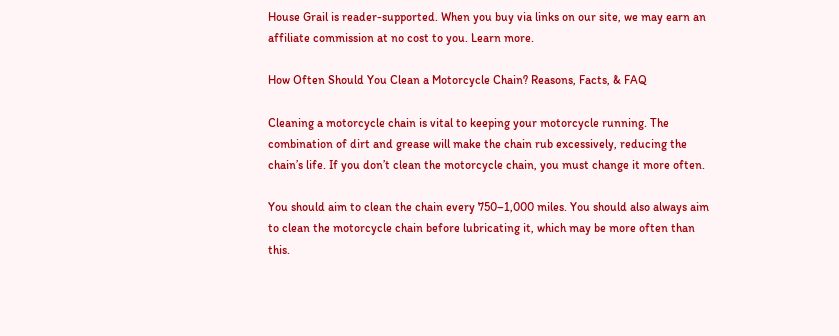House Grail is reader-supported. When you buy via links on our site, we may earn an affiliate commission at no cost to you. Learn more.

How Often Should You Clean a Motorcycle Chain? Reasons, Facts, & FAQ

Cleaning a motorcycle chain is vital to keeping your motorcycle running. The combination of dirt and grease will make the chain rub excessively, reducing the chain’s life. If you don’t clean the motorcycle chain, you must change it more often.

You should aim to clean the chain every 750–1,000 miles. You should also always aim to clean the motorcycle chain before lubricating it, which may be more often than this.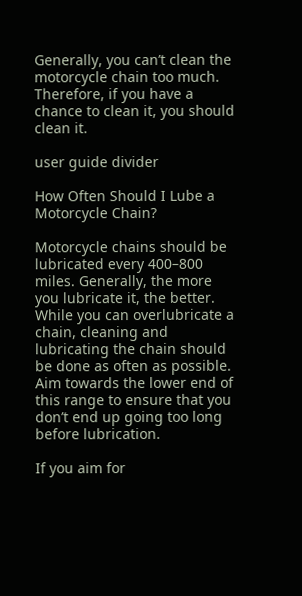Generally, you can’t clean the motorcycle chain too much. Therefore, if you have a chance to clean it, you should clean it.

user guide divider

How Often Should I Lube a Motorcycle Chain?

Motorcycle chains should be lubricated every 400–800 miles. Generally, the more you lubricate it, the better. While you can overlubricate a chain, cleaning and lubricating the chain should be done as often as possible. Aim towards the lower end of this range to ensure that you don’t end up going too long before lubrication.

If you aim for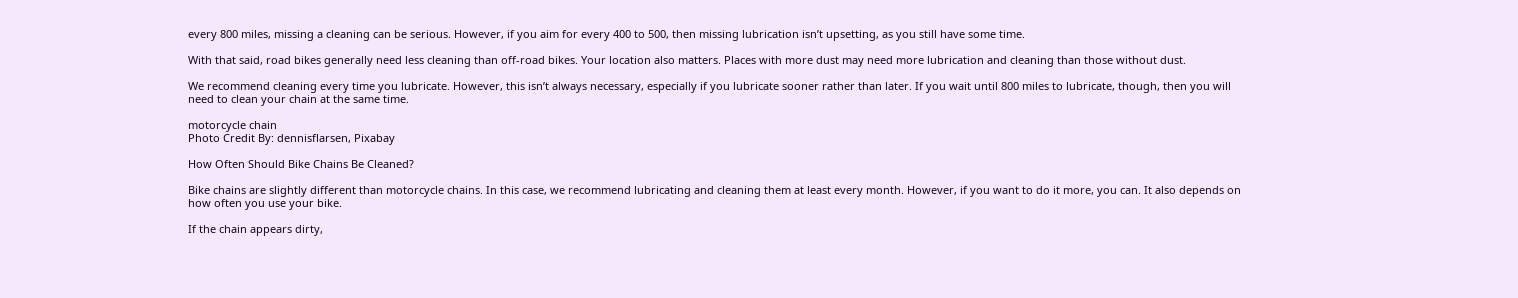every 800 miles, missing a cleaning can be serious. However, if you aim for every 400 to 500, then missing lubrication isn’t upsetting, as you still have some time.

With that said, road bikes generally need less cleaning than off-road bikes. Your location also matters. Places with more dust may need more lubrication and cleaning than those without dust.

We recommend cleaning every time you lubricate. However, this isn’t always necessary, especially if you lubricate sooner rather than later. If you wait until 800 miles to lubricate, though, then you will need to clean your chain at the same time.

motorcycle chain
Photo Credit By: dennisflarsen, Pixabay

How Often Should Bike Chains Be Cleaned?

Bike chains are slightly different than motorcycle chains. In this case, we recommend lubricating and cleaning them at least every month. However, if you want to do it more, you can. It also depends on how often you use your bike.

If the chain appears dirty,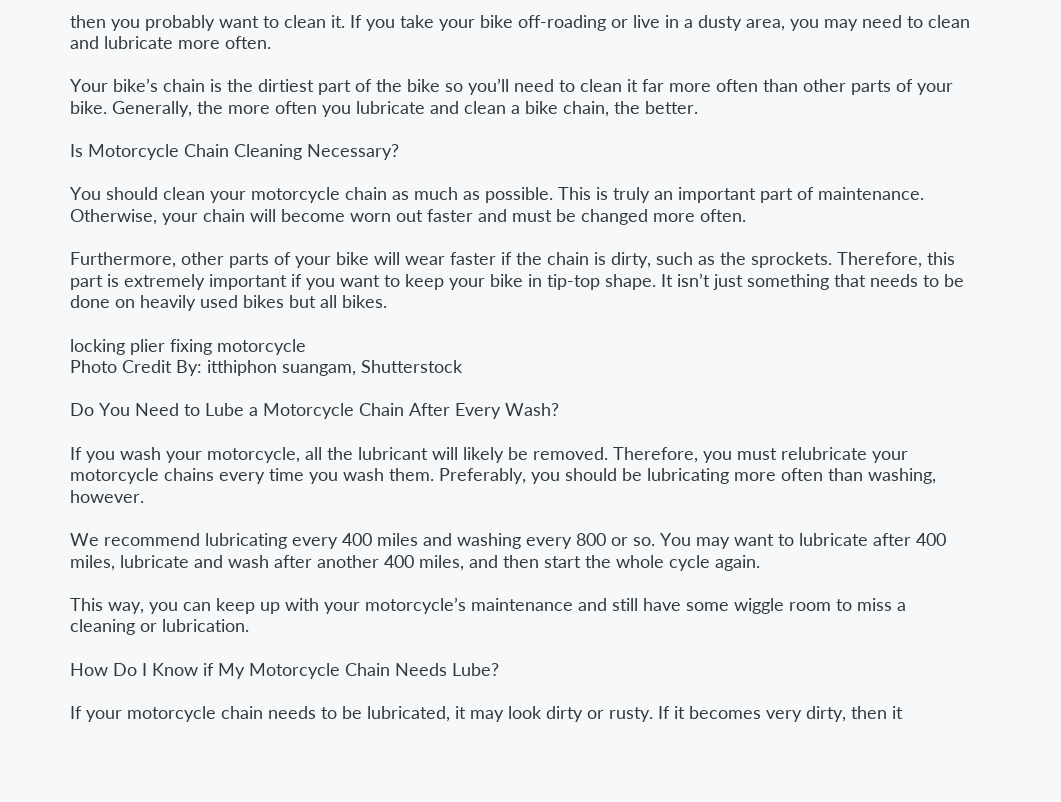then you probably want to clean it. If you take your bike off-roading or live in a dusty area, you may need to clean and lubricate more often.

Your bike’s chain is the dirtiest part of the bike so you’ll need to clean it far more often than other parts of your bike. Generally, the more often you lubricate and clean a bike chain, the better.

Is Motorcycle Chain Cleaning Necessary?

You should clean your motorcycle chain as much as possible. This is truly an important part of maintenance. Otherwise, your chain will become worn out faster and must be changed more often.

Furthermore, other parts of your bike will wear faster if the chain is dirty, such as the sprockets. Therefore, this part is extremely important if you want to keep your bike in tip-top shape. It isn’t just something that needs to be done on heavily used bikes but all bikes.

locking plier fixing motorcycle
Photo Credit By: itthiphon suangam, Shutterstock

Do You Need to Lube a Motorcycle Chain After Every Wash?

If you wash your motorcycle, all the lubricant will likely be removed. Therefore, you must relubricate your motorcycle chains every time you wash them. Preferably, you should be lubricating more often than washing, however.

We recommend lubricating every 400 miles and washing every 800 or so. You may want to lubricate after 400 miles, lubricate and wash after another 400 miles, and then start the whole cycle again.

This way, you can keep up with your motorcycle’s maintenance and still have some wiggle room to miss a cleaning or lubrication.

How Do I Know if My Motorcycle Chain Needs Lube?

If your motorcycle chain needs to be lubricated, it may look dirty or rusty. If it becomes very dirty, then it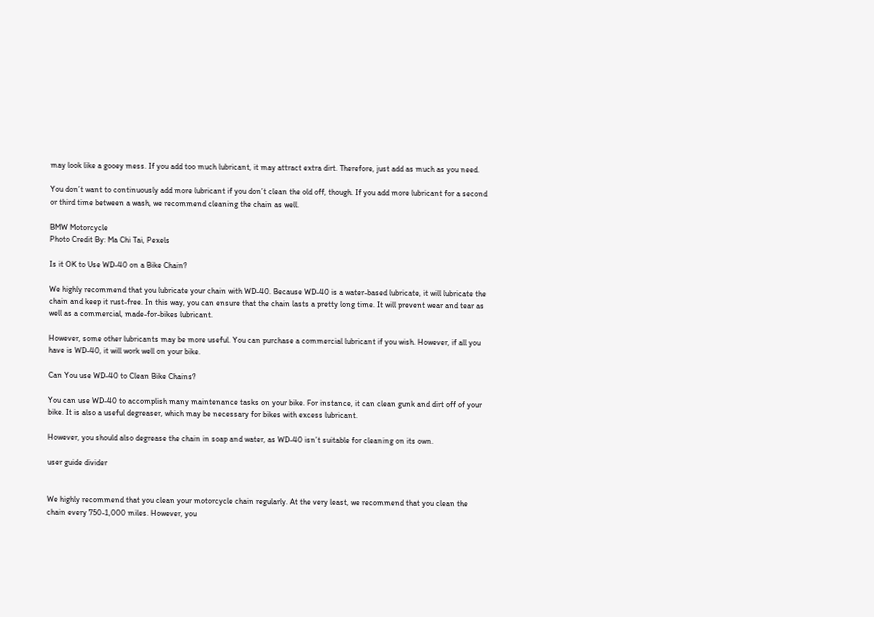may look like a gooey mess. If you add too much lubricant, it may attract extra dirt. Therefore, just add as much as you need.

You don’t want to continuously add more lubricant if you don’t clean the old off, though. If you add more lubricant for a second or third time between a wash, we recommend cleaning the chain as well.

BMW Motorcycle
Photo Credit By: Ma Chi Tai, Pexels

Is it OK to Use WD-40 on a Bike Chain?

We highly recommend that you lubricate your chain with WD-40. Because WD-40 is a water-based lubricate, it will lubricate the chain and keep it rust-free. In this way, you can ensure that the chain lasts a pretty long time. It will prevent wear and tear as well as a commercial, made-for-bikes lubricant.

However, some other lubricants may be more useful. You can purchase a commercial lubricant if you wish. However, if all you have is WD-40, it will work well on your bike.

Can You use WD-40 to Clean Bike Chains?

You can use WD-40 to accomplish many maintenance tasks on your bike. For instance, it can clean gunk and dirt off of your bike. It is also a useful degreaser, which may be necessary for bikes with excess lubricant.

However, you should also degrease the chain in soap and water, as WD-40 isn’t suitable for cleaning on its own.

user guide divider


We highly recommend that you clean your motorcycle chain regularly. At the very least, we recommend that you clean the chain every 750-1,000 miles. However, you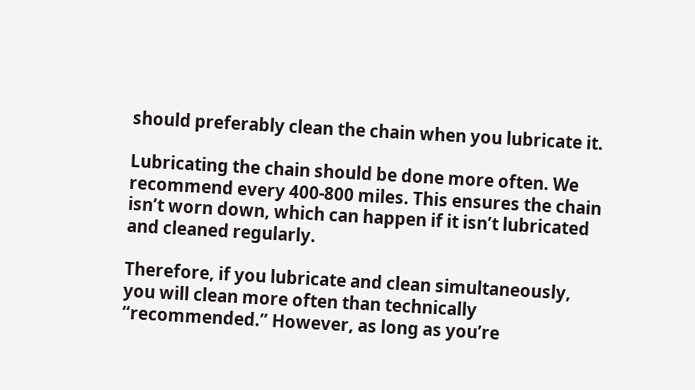should preferably clean the chain when you lubricate it.

Lubricating the chain should be done more often. We recommend every 400-800 miles. This ensures the chain isn’t worn down, which can happen if it isn’t lubricated and cleaned regularly.

Therefore, if you lubricate and clean simultaneously, you will clean more often than technically “recommended.” However, as long as you’re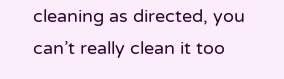cleaning as directed, you can’t really clean it too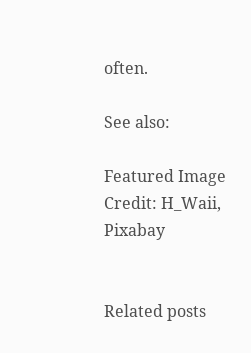often.

See also:

Featured Image Credit: H_Waii, Pixabay


Related posts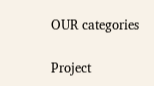OUR categories

Project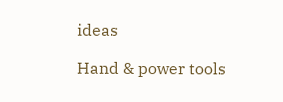ideas

Hand & power tools